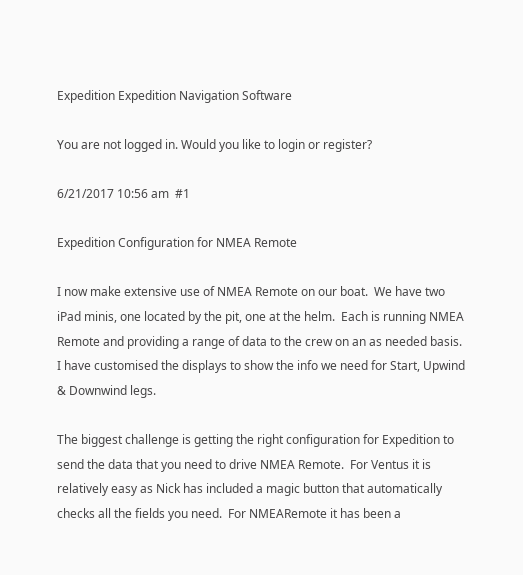Expedition Expedition Navigation Software

You are not logged in. Would you like to login or register?

6/21/2017 10:56 am  #1

Expedition Configuration for NMEA Remote

I now make extensive use of NMEA Remote on our boat.  We have two iPad minis, one located by the pit, one at the helm.  Each is running NMEA Remote and providing a range of data to the crew on an as needed basis.  I have customised the displays to show the info we need for Start, Upwind & Downwind legs.

The biggest challenge is getting the right configuration for Expedition to send the data that you need to drive NMEA Remote.  For Ventus it is relatively easy as Nick has included a magic button that automatically checks all the fields you need.  For NMEARemote it has been a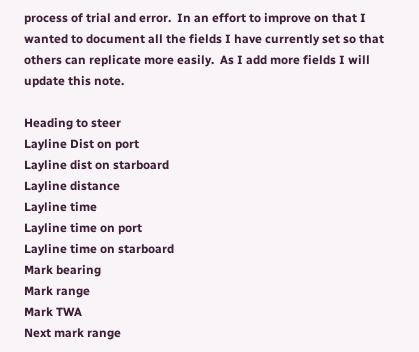process of trial and error.  In an effort to improve on that I wanted to document all the fields I have currently set so that others can replicate more easily.  As I add more fields I will update this note.

Heading to steer
Layline Dist on port
Layline dist on starboard
Layline distance
Layline time
Layline time on port
Layline time on starboard
Mark bearing
Mark range
Mark TWA
Next mark range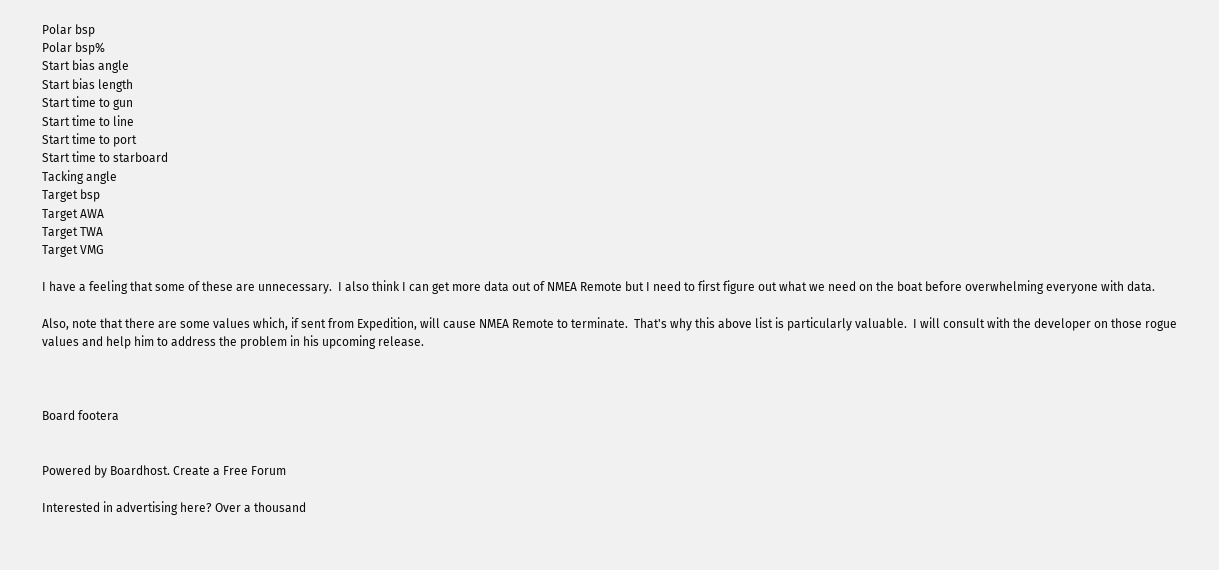Polar bsp
Polar bsp%
Start bias angle
Start bias length
Start time to gun
Start time to line
Start time to port
Start time to starboard
Tacking angle
Target bsp
Target AWA
Target TWA
Target VMG

I have a feeling that some of these are unnecessary.  I also think I can get more data out of NMEA Remote but I need to first figure out what we need on the boat before overwhelming everyone with data.

Also, note that there are some values which, if sent from Expedition, will cause NMEA Remote to terminate.  That's why this above list is particularly valuable.  I will consult with the developer on those rogue values and help him to address the problem in his upcoming release.



Board footera


Powered by Boardhost. Create a Free Forum

Interested in advertising here? Over a thousand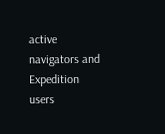active navigators and Expedition users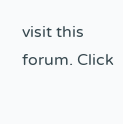visit this forum. Click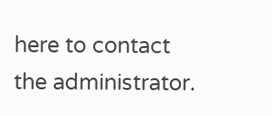here to contact the administrator.